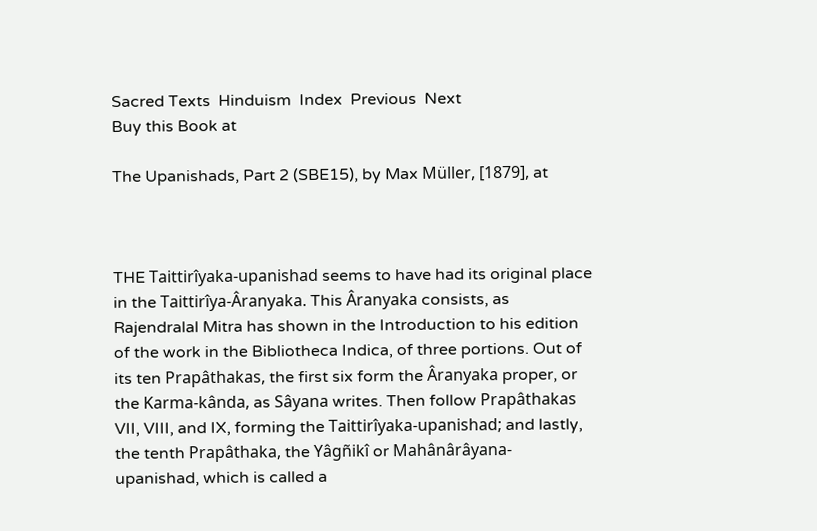Sacred Texts  Hinduism  Index  Previous  Next
Buy this Book at

The Upanishads, Part 2 (SBE15), by Max Müller, [1879], at



THE Taittirîyaka-upanishad seems to have had its original place in the Taittirîya-Âranyaka. This Âranyaka consists, as Rajendralal Mitra has shown in the Introduction to his edition of the work in the Bibliotheca Indica, of three portions. Out of its ten Prapâthakas, the first six form the Âranyaka proper, or the Karma-kânda, as Sâyana writes. Then follow Prapâthakas VII, VIII, and IX, forming the Taittirîyaka-upanishad; and lastly, the tenth Prapâthaka, the Yâgñikî or Mahânârâyana-upanishad, which is called a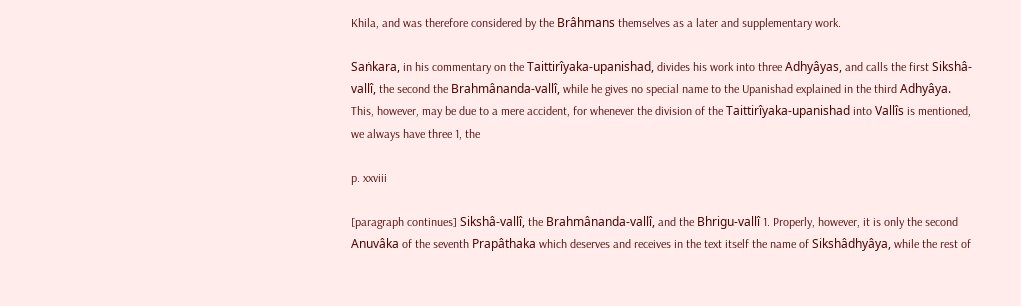Khila, and was therefore considered by the Brâhmans themselves as a later and supplementary work.

Saṅkara, in his commentary on the Taittirîyaka-upanishad, divides his work into three Adhyâyas, and calls the first Sikshâ-vallî, the second the Brahmânanda-vallî, while he gives no special name to the Upanishad explained in the third Adhyâya. This, however, may be due to a mere accident, for whenever the division of the Taittirîyaka-upanishad into Vallîs is mentioned, we always have three 1, the

p. xxviii

[paragraph continues] Sikshâ-vallî, the Brahmânanda-vallî, and the Bhrigu-vallî 1. Properly, however, it is only the second Anuvâka of the seventh Prapâthaka which deserves and receives in the text itself the name of Sikshâdhyâya, while the rest of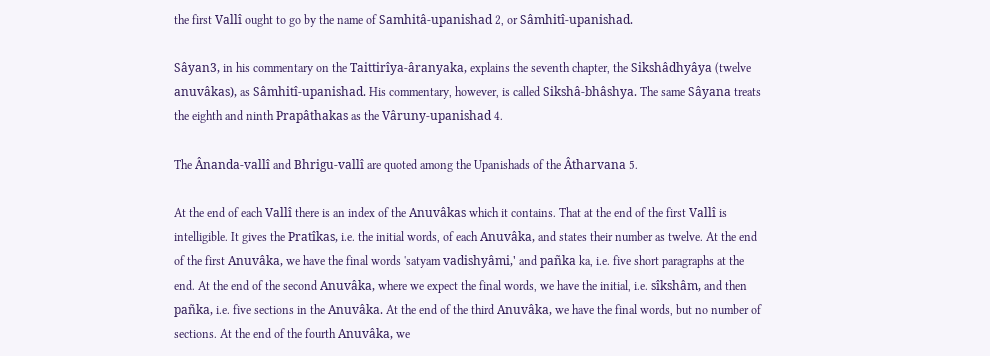the first Vallî ought to go by the name of Samhitâ-upanishad 2, or Sâmhitî-upanishad.

Sâyan3, in his commentary on the Taittirîya-âranyaka, explains the seventh chapter, the Sikshâdhyâya (twelve anuvâkas), as Sâmhitî-upanishad. His commentary, however, is called Sikshâ-bhâshya. The same Sâyana treats the eighth and ninth Prapâthakas as the Vâruny-upanishad 4.

The Ânanda-vallî and Bhrigu-vallî are quoted among the Upanishads of the Âtharvana 5.

At the end of each Vallî there is an index of the Anuvâkas which it contains. That at the end of the first Vallî is intelligible. It gives the Pratîkas, i.e. the initial words, of each Anuvâka, and states their number as twelve. At the end of the first Anuvâka, we have the final words 'satyam vadishyâmi,' and pañka ka, i.e. five short paragraphs at the end. At the end of the second Anuvâka, where we expect the final words, we have the initial, i.e. sîkshâm, and then pañka, i.e. five sections in the Anuvâka. At the end of the third Anuvâka, we have the final words, but no number of sections. At the end of the fourth Anuvâka, we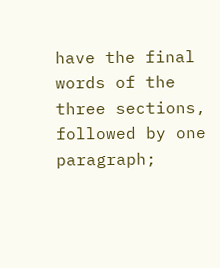have the final words of the three sections, followed by one paragraph;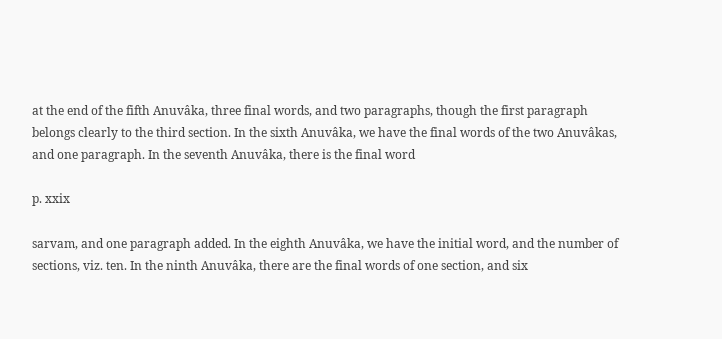at the end of the fifth Anuvâka, three final words, and two paragraphs, though the first paragraph belongs clearly to the third section. In the sixth Anuvâka, we have the final words of the two Anuvâkas, and one paragraph. In the seventh Anuvâka, there is the final word

p. xxix

sarvam, and one paragraph added. In the eighth Anuvâka, we have the initial word, and the number of sections, viz. ten. In the ninth Anuvâka, there are the final words of one section, and six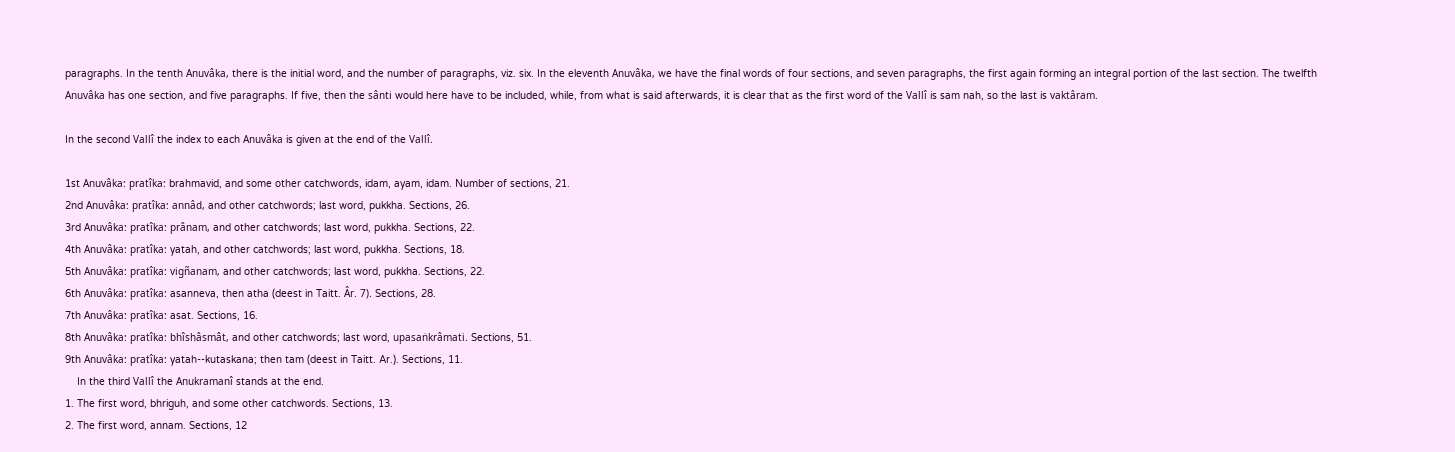paragraphs. In the tenth Anuvâka, there is the initial word, and the number of paragraphs, viz. six. In the eleventh Anuvâka, we have the final words of four sections, and seven paragraphs, the first again forming an integral portion of the last section. The twelfth Anuvâka has one section, and five paragraphs. If five, then the sânti would here have to be included, while, from what is said afterwards, it is clear that as the first word of the Vallî is sam nah, so the last is vaktâram.

In the second Vallî the index to each Anuvâka is given at the end of the Vallî.

1st Anuvâka: pratîka: brahmavid, and some other catchwords, idam, ayam, idam. Number of sections, 21.
2nd Anuvâka: pratîka: annâd, and other catchwords; last word, pukkha. Sections, 26.
3rd Anuvâka: pratîka: prânam, and other catchwords; last word, pukkha. Sections, 22.
4th Anuvâka: pratîka: yatah, and other catchwords; last word, pukkha. Sections, 18.
5th Anuvâka: pratîka: vigñanam, and other catchwords; last word, pukkha. Sections, 22.
6th Anuvâka: pratîka: asanneva, then atha (deest in Taitt. Âr. 7). Sections, 28.
7th Anuvâka: pratîka: asat. Sections, 16.
8th Anuvâka: pratîka: bhîshâsmât, and other catchwords; last word, upasaṅkrâmati. Sections, 51.
9th Anuvâka: pratîka: yatah--kutaskana; then tam (deest in Taitt. Ar.). Sections, 11.
    In the third Vallî the Anukramanî stands at the end.
1. The first word, bhriguh, and some other catchwords. Sections, 13.
2. The first word, annam. Sections, 12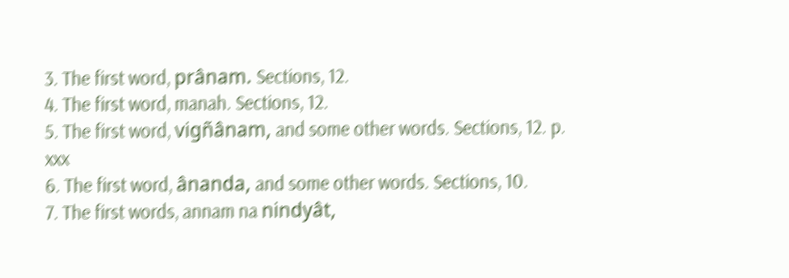3. The first word, prânam. Sections, 12.
4. The first word, manah. Sections, 12.
5. The first word, vigñânam, and some other words. Sections, 12. p. xxx
6. The first word, ânanda, and some other words. Sections, 10.
7. The first words, annam na nindyât,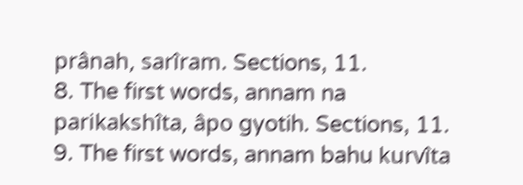prânah, sarîram. Sections, 11.
8. The first words, annam na parikakshîta, âpo gyotih. Sections, 11.
9. The first words, annam bahu kurvîta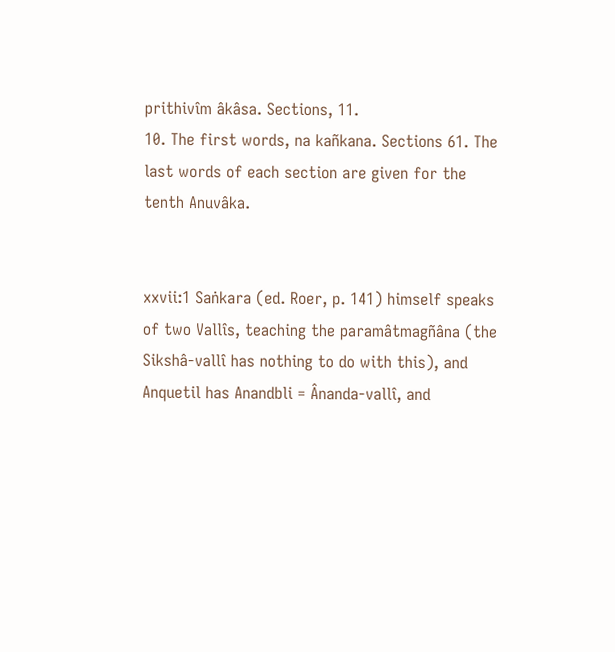prithivîm âkâsa. Sections, 11.
10. The first words, na kañkana. Sections 61. The last words of each section are given for the tenth Anuvâka.


xxvii:1 Saṅkara (ed. Roer, p. 141) himself speaks of two Vallîs, teaching the paramâtmagñâna (the Sikshâ-vallî has nothing to do with this), and Anquetil has Anandbli = Ânanda-vallî, and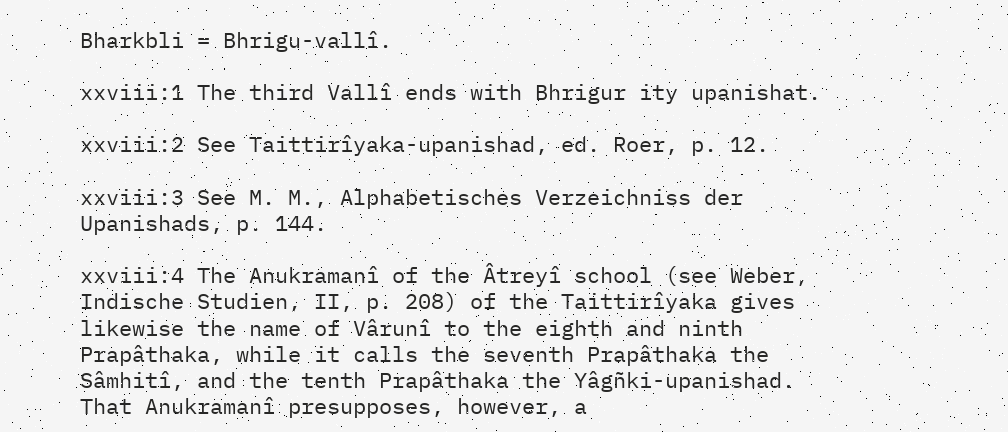Bharkbli = Bhrigu-vallî.

xxviii:1 The third Vallî ends with Bhrigur ity upanishat.

xxviii:2 See Taittirîyaka-upanishad, ed. Roer, p. 12.

xxviii:3 See M. M., Alphabetisches Verzeichniss der Upanishads, p. 144.

xxviii:4 The Anukramanî of the Âtreyî school (see Weber, Indische Studien, II, p. 208) of the Taittirîyaka gives likewise the name of Vârunî to the eighth and ninth Prapâthaka, while it calls the seventh Prapâthaka the Sâmhitî, and the tenth Prapâthaka the Yâgñki-upanishad. That Anukramanî presupposes, however, a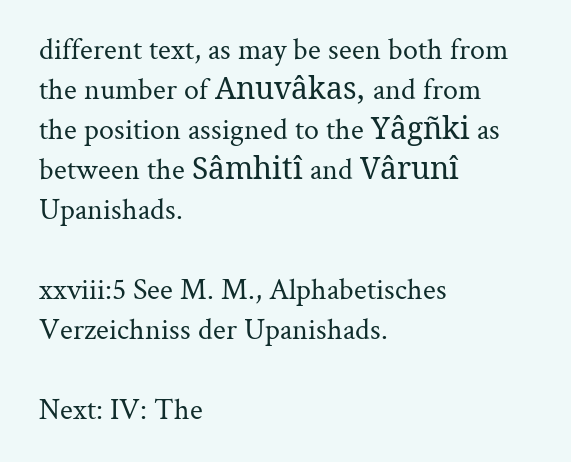different text, as may be seen both from the number of Anuvâkas, and from the position assigned to the Yâgñki as between the Sâmhitî and Vârunî Upanishads.

xxviii:5 See M. M., Alphabetisches Verzeichniss der Upanishads.

Next: IV: The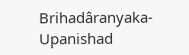Brihadâranyaka-Upanishad